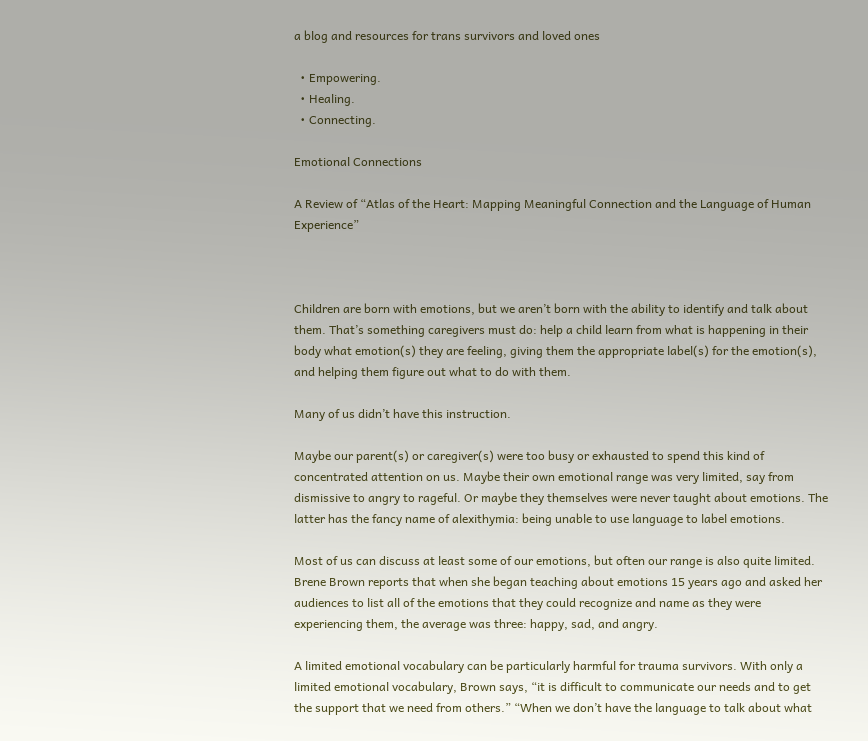a blog and resources for trans survivors and loved ones

  • Empowering.
  • Healing.
  • Connecting.

Emotional Connections

A Review of “Atlas of the Heart: Mapping Meaningful Connection and the Language of Human Experience”



Children are born with emotions, but we aren’t born with the ability to identify and talk about them. That’s something caregivers must do: help a child learn from what is happening in their body what emotion(s) they are feeling, giving them the appropriate label(s) for the emotion(s), and helping them figure out what to do with them.

Many of us didn’t have this instruction.

Maybe our parent(s) or caregiver(s) were too busy or exhausted to spend this kind of concentrated attention on us. Maybe their own emotional range was very limited, say from dismissive to angry to rageful. Or maybe they themselves were never taught about emotions. The latter has the fancy name of alexithymia: being unable to use language to label emotions.

Most of us can discuss at least some of our emotions, but often our range is also quite limited.  Brene Brown reports that when she began teaching about emotions 15 years ago and asked her audiences to list all of the emotions that they could recognize and name as they were experiencing them, the average was three: happy, sad, and angry.

A limited emotional vocabulary can be particularly harmful for trauma survivors. With only a limited emotional vocabulary, Brown says, “it is difficult to communicate our needs and to get the support that we need from others.” “When we don’t have the language to talk about what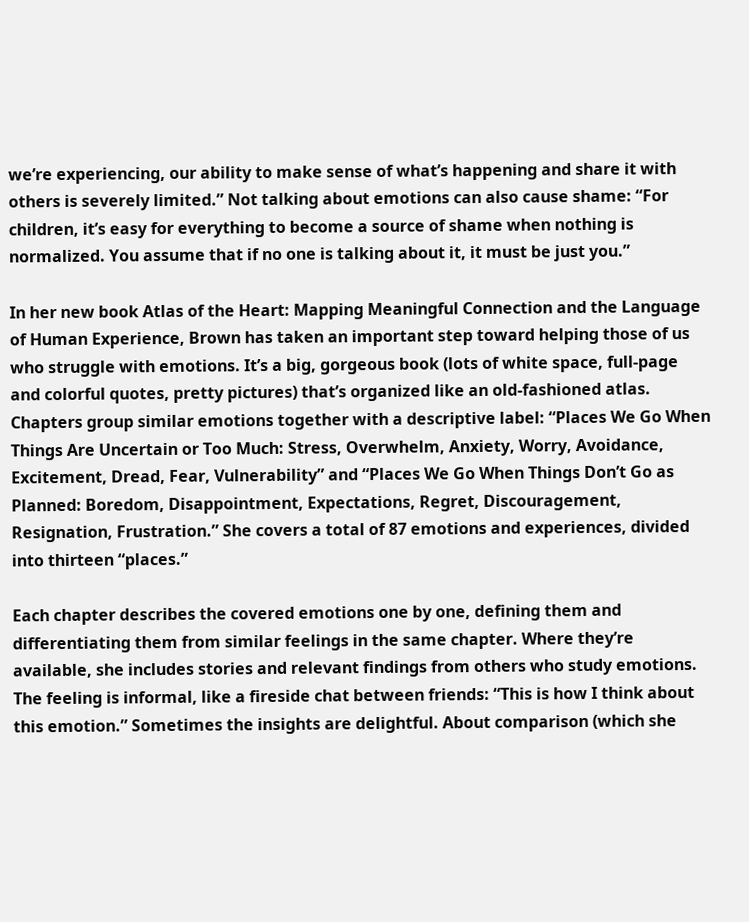we’re experiencing, our ability to make sense of what’s happening and share it with others is severely limited.” Not talking about emotions can also cause shame: “For children, it’s easy for everything to become a source of shame when nothing is normalized. You assume that if no one is talking about it, it must be just you.”

In her new book Atlas of the Heart: Mapping Meaningful Connection and the Language of Human Experience, Brown has taken an important step toward helping those of us who struggle with emotions. It’s a big, gorgeous book (lots of white space, full-page and colorful quotes, pretty pictures) that’s organized like an old-fashioned atlas. Chapters group similar emotions together with a descriptive label: “Places We Go When Things Are Uncertain or Too Much: Stress, Overwhelm, Anxiety, Worry, Avoidance, Excitement, Dread, Fear, Vulnerability” and “Places We Go When Things Don’t Go as Planned: Boredom, Disappointment, Expectations, Regret, Discouragement, Resignation, Frustration.” She covers a total of 87 emotions and experiences, divided into thirteen “places.”

Each chapter describes the covered emotions one by one, defining them and differentiating them from similar feelings in the same chapter. Where they’re available, she includes stories and relevant findings from others who study emotions. The feeling is informal, like a fireside chat between friends: “This is how I think about this emotion.” Sometimes the insights are delightful. About comparison (which she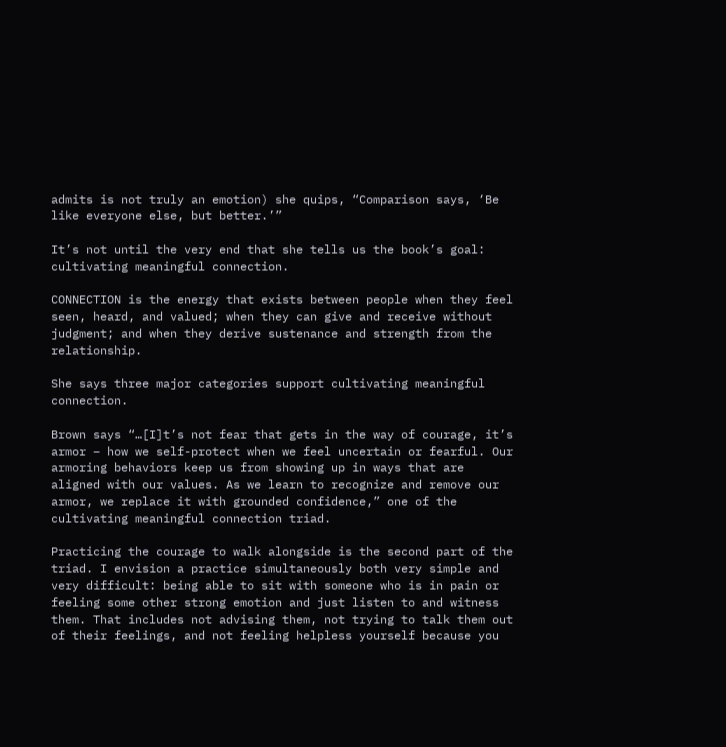admits is not truly an emotion) she quips, “Comparison says, ‘Be like everyone else, but better.’”

It’s not until the very end that she tells us the book’s goal: cultivating meaningful connection.

CONNECTION is the energy that exists between people when they feel seen, heard, and valued; when they can give and receive without judgment; and when they derive sustenance and strength from the relationship.

She says three major categories support cultivating meaningful connection.

Brown says “…[I]t’s not fear that gets in the way of courage, it’s armor – how we self-protect when we feel uncertain or fearful. Our armoring behaviors keep us from showing up in ways that are aligned with our values. As we learn to recognize and remove our armor, we replace it with grounded confidence,” one of the cultivating meaningful connection triad.

Practicing the courage to walk alongside is the second part of the triad. I envision a practice simultaneously both very simple and very difficult: being able to sit with someone who is in pain or feeling some other strong emotion and just listen to and witness them. That includes not advising them, not trying to talk them out of their feelings, and not feeling helpless yourself because you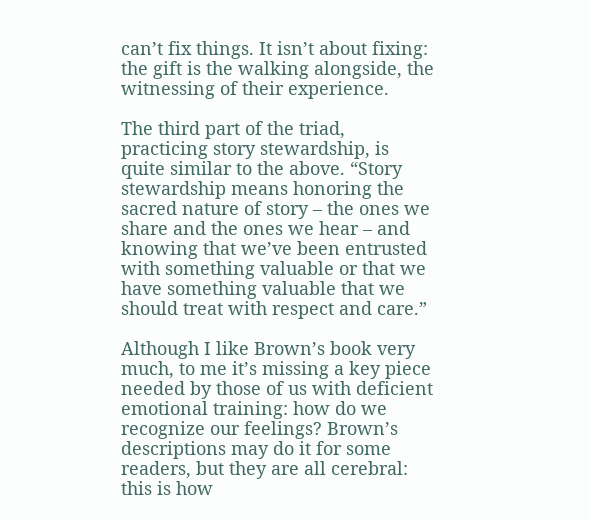can’t fix things. It isn’t about fixing: the gift is the walking alongside, the witnessing of their experience.

The third part of the triad, practicing story stewardship, is quite similar to the above. “Story stewardship means honoring the sacred nature of story – the ones we share and the ones we hear – and knowing that we’ve been entrusted with something valuable or that we have something valuable that we should treat with respect and care.”

Although I like Brown’s book very much, to me it’s missing a key piece needed by those of us with deficient emotional training: how do we recognize our feelings? Brown’s descriptions may do it for some readers, but they are all cerebral: this is how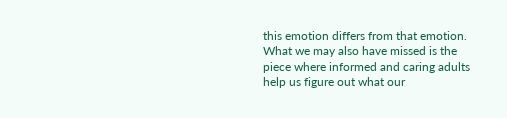this emotion differs from that emotion. What we may also have missed is the piece where informed and caring adults help us figure out what our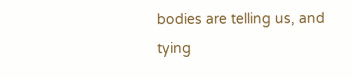bodies are telling us, and tying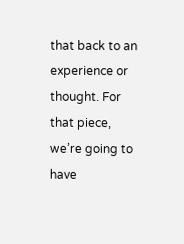that back to an experience or thought. For that piece, we’re going to have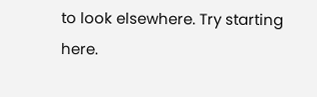to look elsewhere. Try starting here.